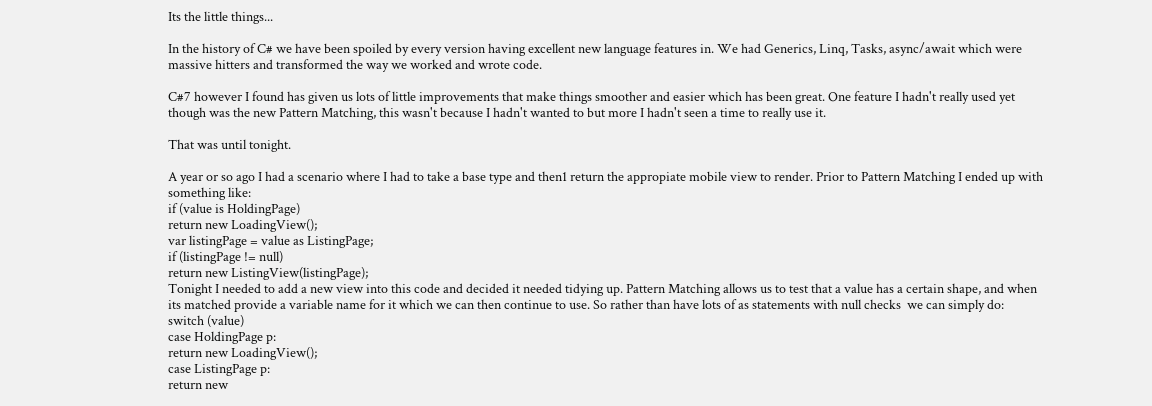Its the little things...

In the history of C# we have been spoiled by every version having excellent new language features in. We had Generics, Linq, Tasks, async/await which were massive hitters and transformed the way we worked and wrote code.

C#7 however I found has given us lots of little improvements that make things smoother and easier which has been great. One feature I hadn't really used yet though was the new Pattern Matching, this wasn't because I hadn't wanted to but more I hadn't seen a time to really use it.

That was until tonight.

A year or so ago I had a scenario where I had to take a base type and then1 return the appropiate mobile view to render. Prior to Pattern Matching I ended up with something like:
if (value is HoldingPage)
return new LoadingView();
var listingPage = value as ListingPage;
if (listingPage != null)
return new ListingView(listingPage);
Tonight I needed to add a new view into this code and decided it needed tidying up. Pattern Matching allows us to test that a value has a certain shape, and when its matched provide a variable name for it which we can then continue to use. So rather than have lots of as statements with null checks  we can simply do:
switch (value)
case HoldingPage p:
return new LoadingView();
case ListingPage p:
return new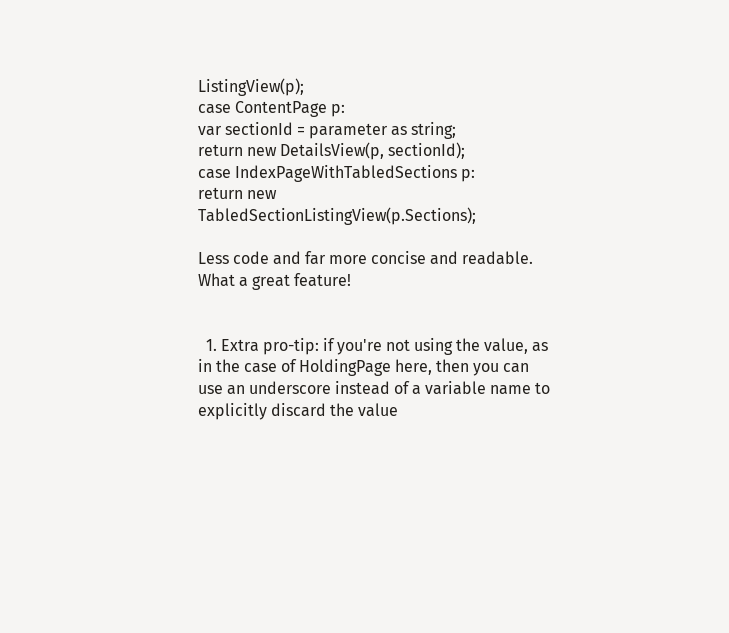ListingView(p);
case ContentPage p:
var sectionId = parameter as string;
return new DetailsView(p, sectionId);
case IndexPageWithTabledSections p:
return new TabledSectionListingView(p.Sections);

Less code and far more concise and readable. What a great feature!


  1. Extra pro-tip: if you're not using the value, as in the case of HoldingPage here, then you can use an underscore instead of a variable name to explicitly discard the value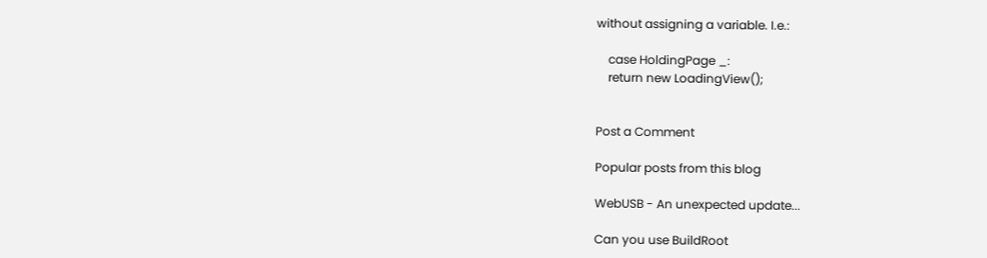without assigning a variable. I.e.:

    case HoldingPage _:
    return new LoadingView();


Post a Comment

Popular posts from this blog

WebUSB - An unexpected update...

Can you use BuildRoot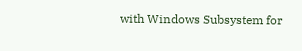with Windows Subsystem for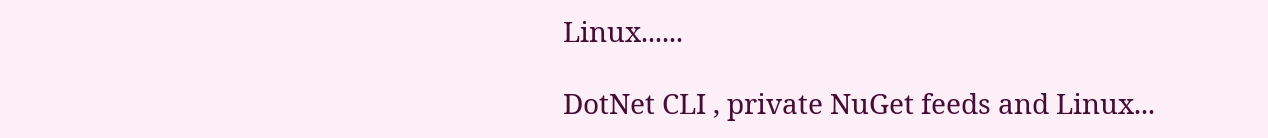Linux......

DotNet CLI , private NuGet feeds and Linux...